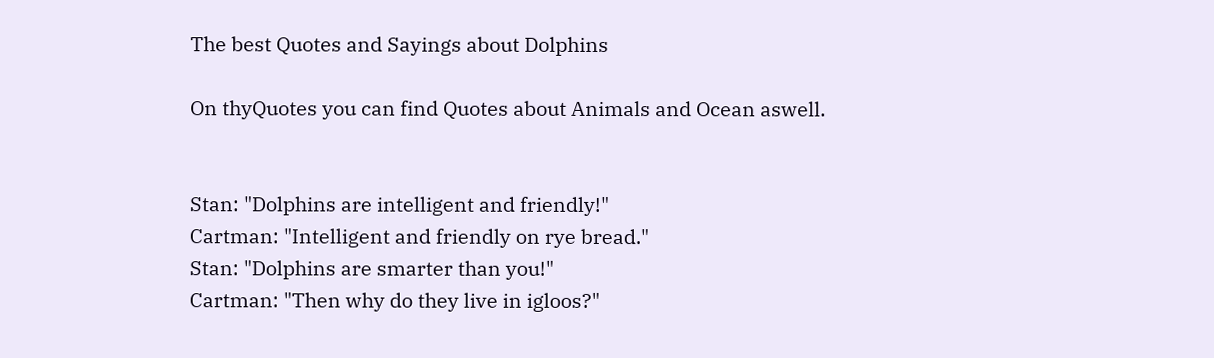The best Quotes and Sayings about Dolphins

On thyQuotes you can find Quotes about Animals and Ocean aswell.


Stan: "Dolphins are intelligent and friendly!"
Cartman: "Intelligent and friendly on rye bread."
Stan: "Dolphins are smarter than you!"
Cartman: "Then why do they live in igloos?"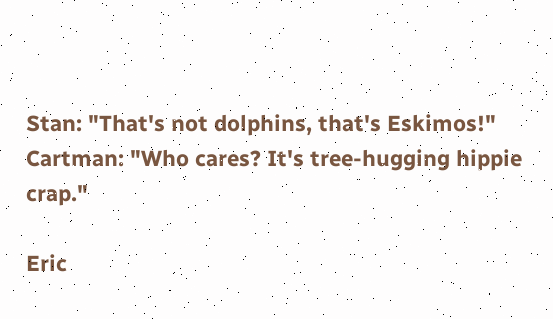Stan: "That's not dolphins, that's Eskimos!"
Cartman: "Who cares? It's tree-hugging hippie crap."

Eric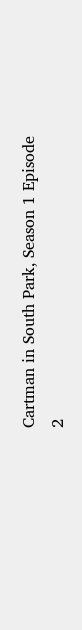Cartman in South Park, Season 1 Episode 2